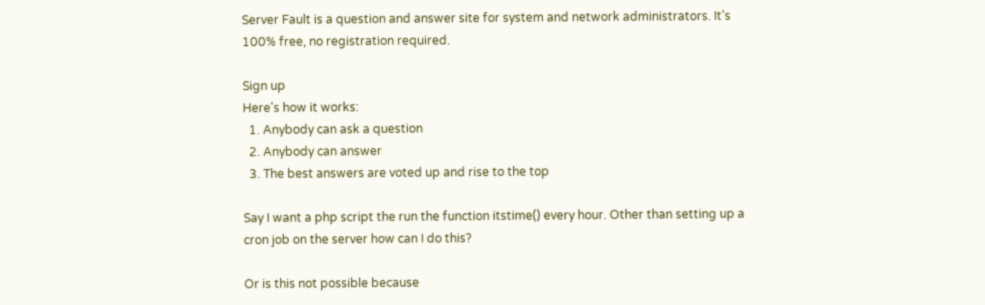Server Fault is a question and answer site for system and network administrators. It's 100% free, no registration required.

Sign up
Here's how it works:
  1. Anybody can ask a question
  2. Anybody can answer
  3. The best answers are voted up and rise to the top

Say I want a php script the run the function itstime() every hour. Other than setting up a cron job on the server how can I do this?

Or is this not possible because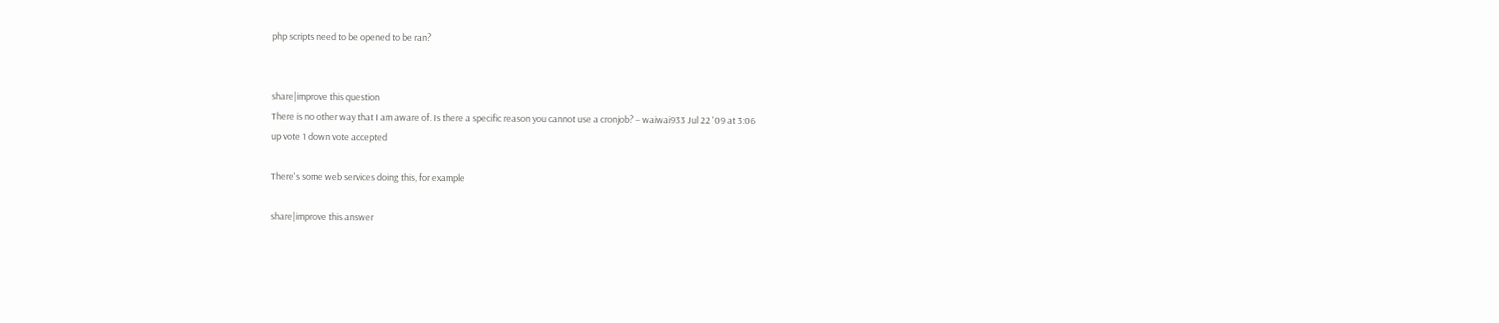php scripts need to be opened to be ran?


share|improve this question
There is no other way that I am aware of. Is there a specific reason you cannot use a cronjob? – waiwai933 Jul 22 '09 at 3:06
up vote 1 down vote accepted

There's some web services doing this, for example

share|improve this answer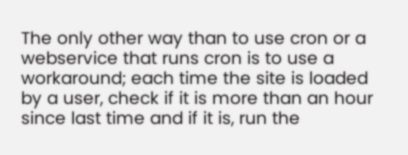The only other way than to use cron or a webservice that runs cron is to use a workaround; each time the site is loaded by a user, check if it is more than an hour since last time and if it is, run the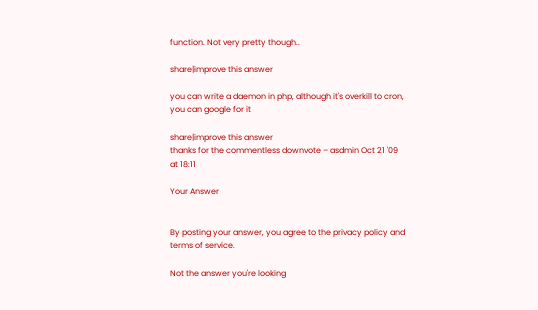function. Not very pretty though..

share|improve this answer

you can write a daemon in php, although it's overkill to cron, you can google for it

share|improve this answer
thanks for the commentless downvote – asdmin Oct 21 '09 at 18:11

Your Answer


By posting your answer, you agree to the privacy policy and terms of service.

Not the answer you're looking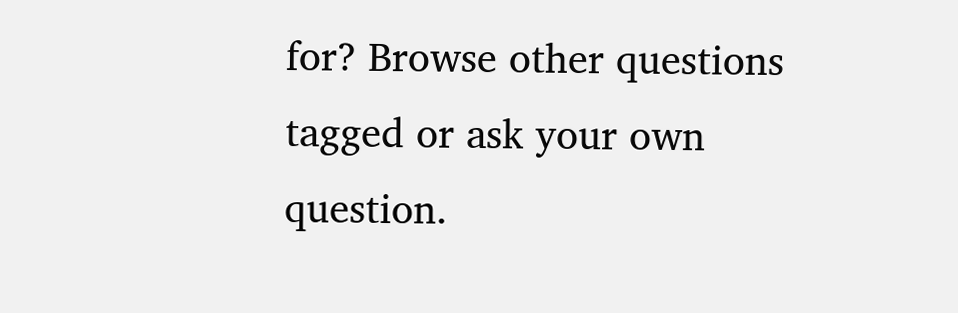for? Browse other questions tagged or ask your own question.